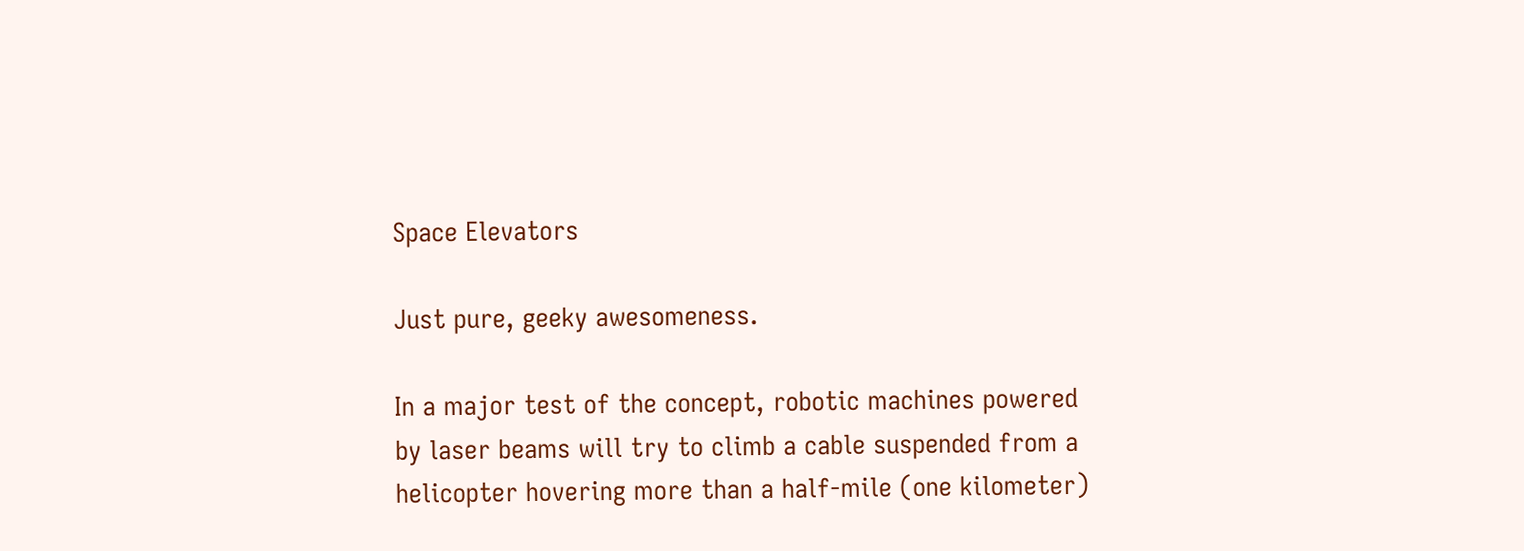Space Elevators

Just pure, geeky awesomeness.

In a major test of the concept, robotic machines powered by laser beams will try to climb a cable suspended from a helicopter hovering more than a half-mile (one kilometer)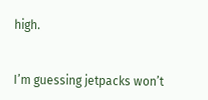high.


I’m guessing jetpacks won’t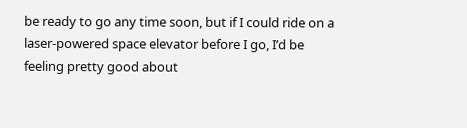be ready to go any time soon, but if I could ride on a laser-powered space elevator before I go, I’d be feeling pretty good about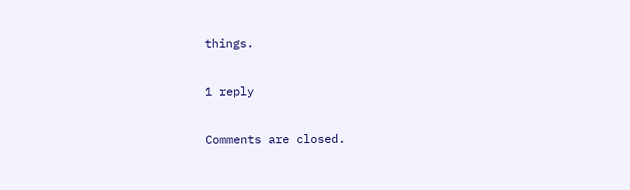things.

1 reply

Comments are closed.